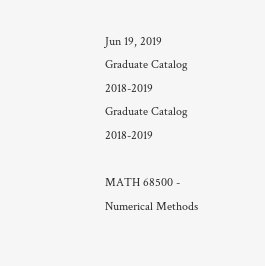Jun 19, 2019
Graduate Catalog 2018-2019
Graduate Catalog 2018-2019

MATH 68500 - Numerical Methods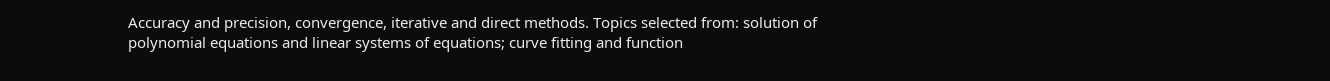Accuracy and precision, convergence, iterative and direct methods. Topics selected from: solution of polynomial equations and linear systems of equations; curve fitting and function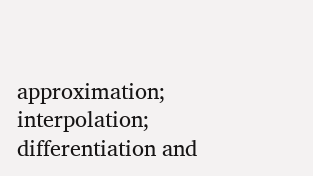approximation; interpolation; differentiation and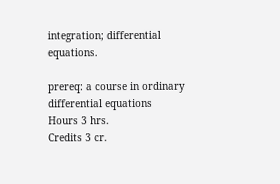integration; differential equations.

prereq: a course in ordinary differential equations
Hours 3 hrs.
Credits 3 cr.